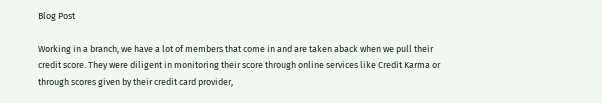Blog Post

Working in a branch, we have a lot of members that come in and are taken aback when we pull their credit score. They were diligent in monitoring their score through online services like Credit Karma or through scores given by their credit card provider,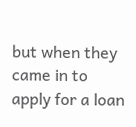but when they came in to apply for a loan